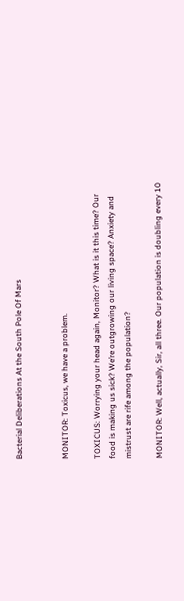Bacterial Deliberations At the South Pole Of Mars


MONITOR: Toxicus, we have a problem.

TOXICUS: Worrying your head again, Monitor? What is it this time? Our food is making us sick? We’re outgrowing our living space? Anxiety and mistrust are rife among the population?

MONITOR: Well, actually, Sir, all three. Our population is doubling every 10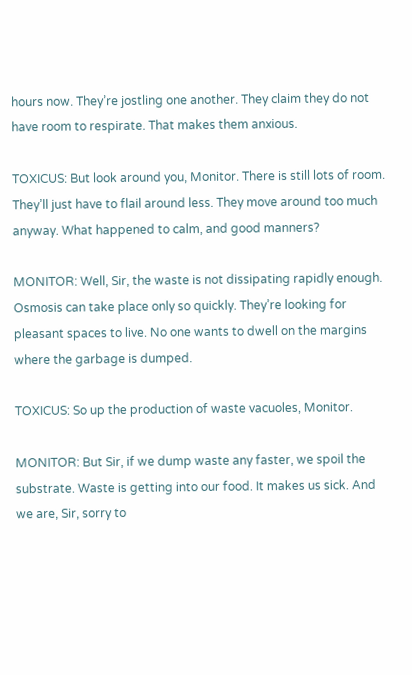hours now. They’re jostling one another. They claim they do not have room to respirate. That makes them anxious.

TOXICUS: But look around you, Monitor. There is still lots of room. They’ll just have to flail around less. They move around too much anyway. What happened to calm, and good manners?

MONITOR: Well, Sir, the waste is not dissipating rapidly enough. Osmosis can take place only so quickly. They’re looking for pleasant spaces to live. No one wants to dwell on the margins where the garbage is dumped.

TOXICUS: So up the production of waste vacuoles, Monitor.

MONITOR: But Sir, if we dump waste any faster, we spoil the substrate. Waste is getting into our food. It makes us sick. And we are, Sir, sorry to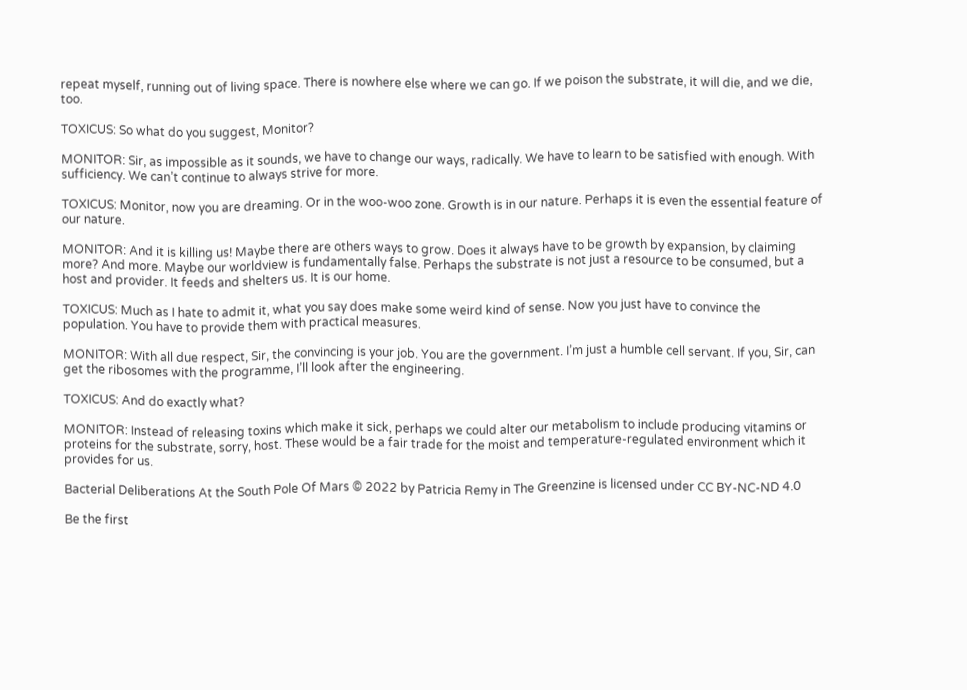repeat myself, running out of living space. There is nowhere else where we can go. If we poison the substrate, it will die, and we die, too.

TOXICUS: So what do you suggest, Monitor?

MONITOR: Sir, as impossible as it sounds, we have to change our ways, radically. We have to learn to be satisfied with enough. With sufficiency. We can’t continue to always strive for more.

TOXICUS: Monitor, now you are dreaming. Or in the woo-woo zone. Growth is in our nature. Perhaps it is even the essential feature of our nature.

MONITOR: And it is killing us! Maybe there are others ways to grow. Does it always have to be growth by expansion, by claiming more? And more. Maybe our worldview is fundamentally false. Perhaps the substrate is not just a resource to be consumed, but a host and provider. It feeds and shelters us. It is our home.

TOXICUS: Much as I hate to admit it, what you say does make some weird kind of sense. Now you just have to convince the population. You have to provide them with practical measures.

MONITOR: With all due respect, Sir, the convincing is your job. You are the government. I’m just a humble cell servant. If you, Sir, can get the ribosomes with the programme, I’ll look after the engineering.

TOXICUS: And do exactly what?

MONITOR: Instead of releasing toxins which make it sick, perhaps we could alter our metabolism to include producing vitamins or proteins for the substrate, sorry, host. These would be a fair trade for the moist and temperature-regulated environment which it provides for us.

Bacterial Deliberations At the South Pole Of Mars © 2022 by Patricia Remy in The Greenzine is licensed under CC BY-NC-ND 4.0

Be the first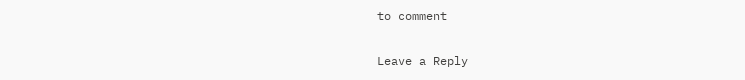to comment

Leave a Reply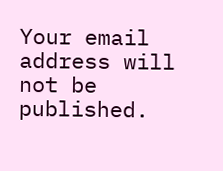Your email address will not be published.